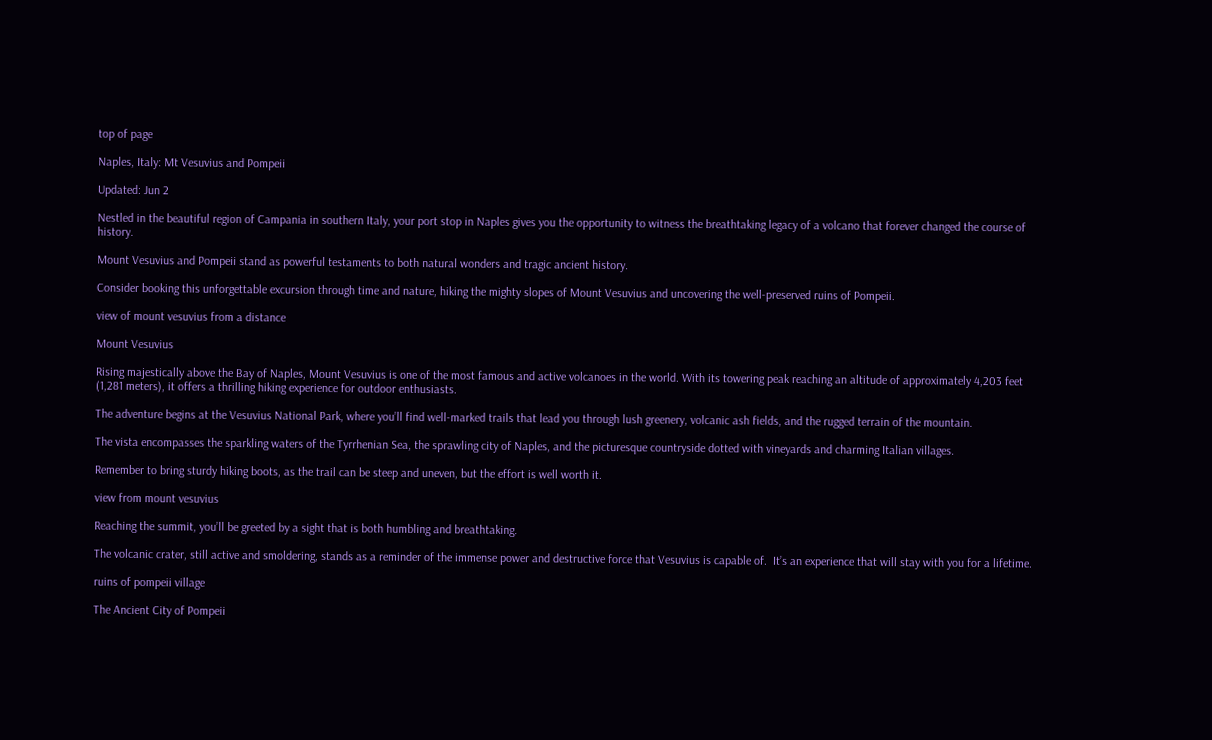top of page

Naples, Italy: Mt Vesuvius and Pompeii

Updated: Jun 2

Nestled in the beautiful region of Campania in southern Italy, your port stop in Naples gives you the opportunity to witness the breathtaking legacy of a volcano that forever changed the course of history.

Mount Vesuvius and Pompeii stand as powerful testaments to both natural wonders and tragic ancient history.

Consider booking this unforgettable excursion through time and nature, hiking the mighty slopes of Mount Vesuvius and uncovering the well-preserved ruins of Pompeii.

view of mount vesuvius from a distance

Mount Vesuvius

Rising majestically above the Bay of Naples, Mount Vesuvius is one of the most famous and active volcanoes in the world. With its towering peak reaching an altitude of approximately 4,203 feet (1,281 meters), it offers a thrilling hiking experience for outdoor enthusiasts.

The adventure begins at the Vesuvius National Park, where you’ll find well-marked trails that lead you through lush greenery, volcanic ash fields, and the rugged terrain of the mountain.

The vista encompasses the sparkling waters of the Tyrrhenian Sea, the sprawling city of Naples, and the picturesque countryside dotted with vineyards and charming Italian villages.

Remember to bring sturdy hiking boots, as the trail can be steep and uneven, but the effort is well worth it.

view from mount vesuvius

Reaching the summit, you’ll be greeted by a sight that is both humbling and breathtaking.

The volcanic crater, still active and smoldering, stands as a reminder of the immense power and destructive force that Vesuvius is capable of.  It’s an experience that will stay with you for a lifetime.

ruins of pompeii village

The Ancient City of Pompeii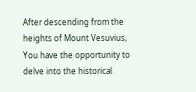After descending from the heights of Mount Vesuvius, You have the opportunity to delve into the historical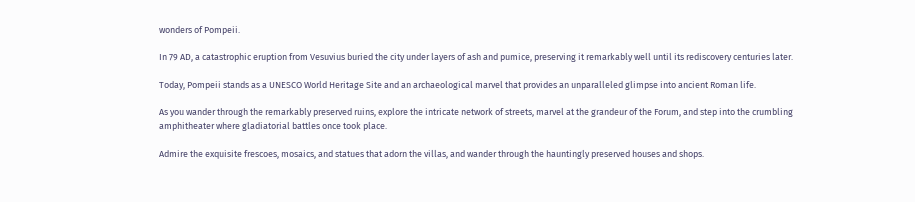wonders of Pompeii.

In 79 AD, a catastrophic eruption from Vesuvius buried the city under layers of ash and pumice, preserving it remarkably well until its rediscovery centuries later.

Today, Pompeii stands as a UNESCO World Heritage Site and an archaeological marvel that provides an unparalleled glimpse into ancient Roman life.

As you wander through the remarkably preserved ruins, explore the intricate network of streets, marvel at the grandeur of the Forum, and step into the crumbling amphitheater where gladiatorial battles once took place.

Admire the exquisite frescoes, mosaics, and statues that adorn the villas, and wander through the hauntingly preserved houses and shops.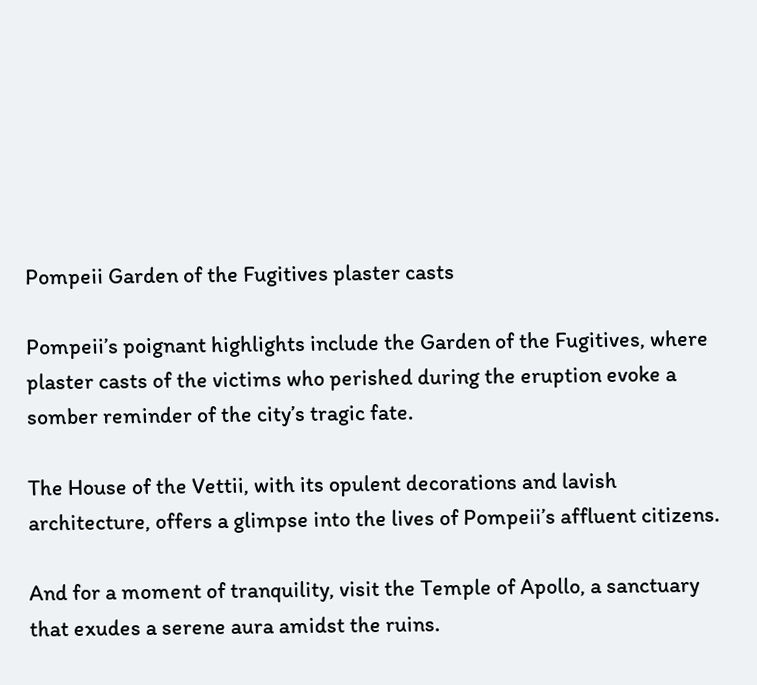Pompeii Garden of the Fugitives plaster casts

Pompeii’s poignant highlights include the Garden of the Fugitives, where plaster casts of the victims who perished during the eruption evoke a somber reminder of the city’s tragic fate.

The House of the Vettii, with its opulent decorations and lavish architecture, offers a glimpse into the lives of Pompeii’s affluent citizens.

And for a moment of tranquility, visit the Temple of Apollo, a sanctuary that exudes a serene aura amidst the ruins.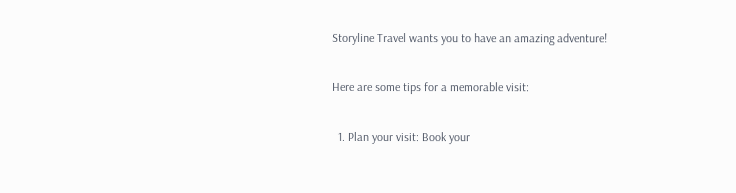Storyline Travel wants you to have an amazing adventure!

Here are some tips for a memorable visit:

  1. Plan your visit: Book your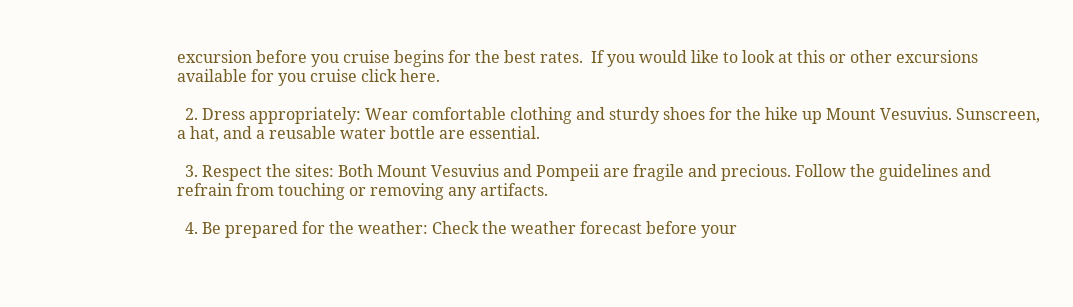excursion before you cruise begins for the best rates.  If you would like to look at this or other excursions available for you cruise click here.

  2. Dress appropriately: Wear comfortable clothing and sturdy shoes for the hike up Mount Vesuvius. Sunscreen, a hat, and a reusable water bottle are essential.

  3. Respect the sites: Both Mount Vesuvius and Pompeii are fragile and precious. Follow the guidelines and refrain from touching or removing any artifacts.

  4. Be prepared for the weather: Check the weather forecast before your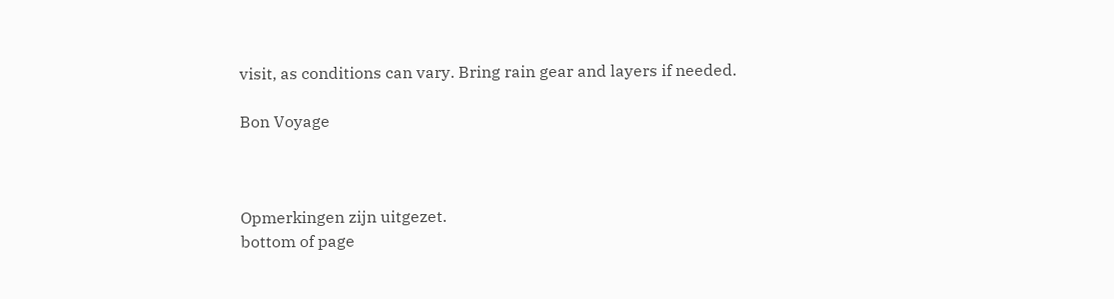visit, as conditions can vary. Bring rain gear and layers if needed.

Bon Voyage



Opmerkingen zijn uitgezet.
bottom of page